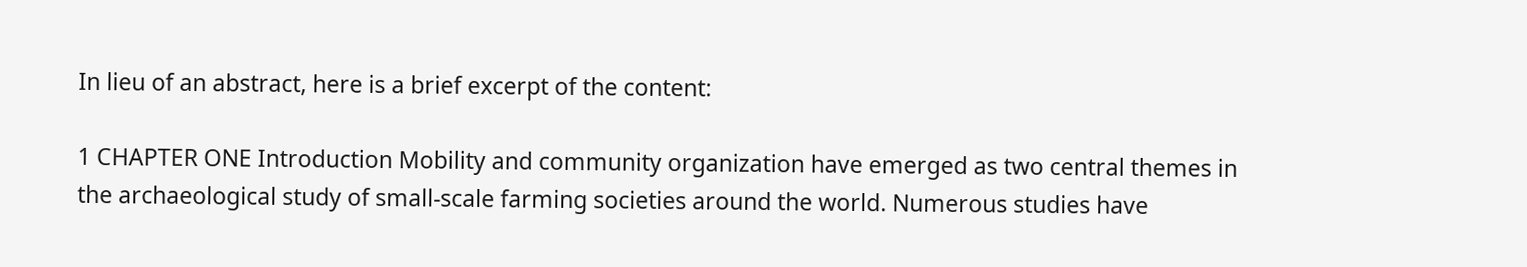In lieu of an abstract, here is a brief excerpt of the content:

1 CHAPTER ONE Introduction Mobility and community organization have emerged as two central themes in the archaeological study of small-scale farming societies around the world. Numerous studies have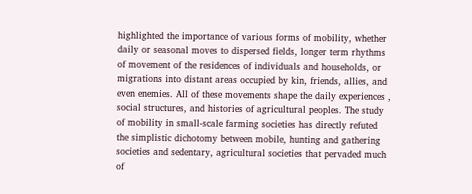highlighted the importance of various forms of mobility, whether daily or seasonal moves to dispersed fields, longer term rhythms of movement of the residences of individuals and households, or migrations into distant areas occupied by kin, friends, allies, and even enemies. All of these movements shape the daily experiences , social structures, and histories of agricultural peoples. The study of mobility in small-scale farming societies has directly refuted the simplistic dichotomy between mobile, hunting and gathering societies and sedentary, agricultural societies that pervaded much of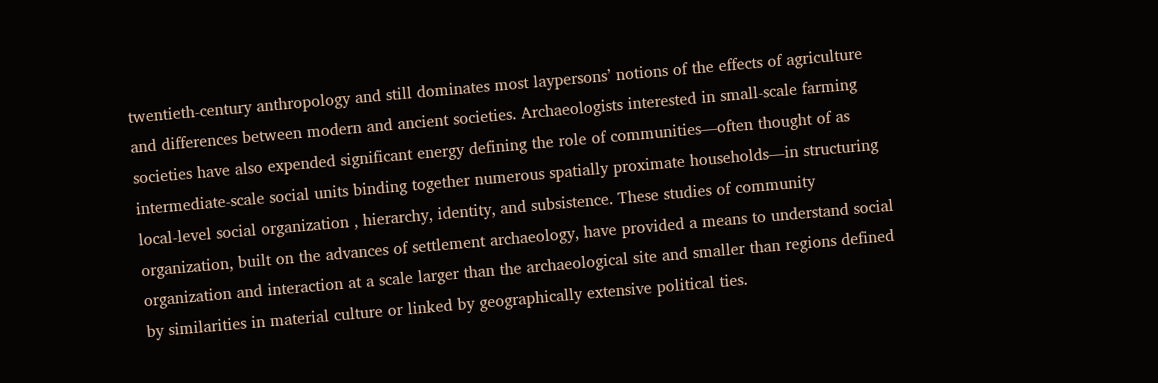twentieth-century anthropology and still dominates most laypersons’ notions of the effects of agriculture and differences between modern and ancient societies. Archaeologists interested in small-scale farming societies have also expended significant energy defining the role of communities—often thought of as intermediate-scale social units binding together numerous spatially proximate households—in structuring local-level social organization , hierarchy, identity, and subsistence. These studies of community organization, built on the advances of settlement archaeology, have provided a means to understand social organization and interaction at a scale larger than the archaeological site and smaller than regions defined by similarities in material culture or linked by geographically extensive political ties.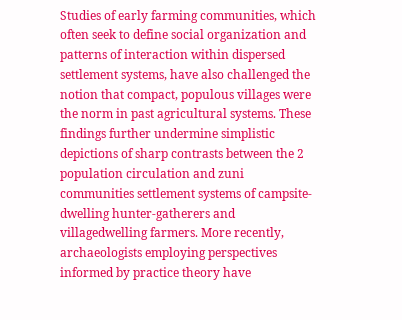Studies of early farming communities, which often seek to define social organization and patterns of interaction within dispersed settlement systems, have also challenged the notion that compact, populous villages were the norm in past agricultural systems. These findings further undermine simplistic depictions of sharp contrasts between the 2 population circulation and zuni communities settlement systems of campsite-dwelling hunter-gatherers and villagedwelling farmers. More recently, archaeologists employing perspectives informed by practice theory have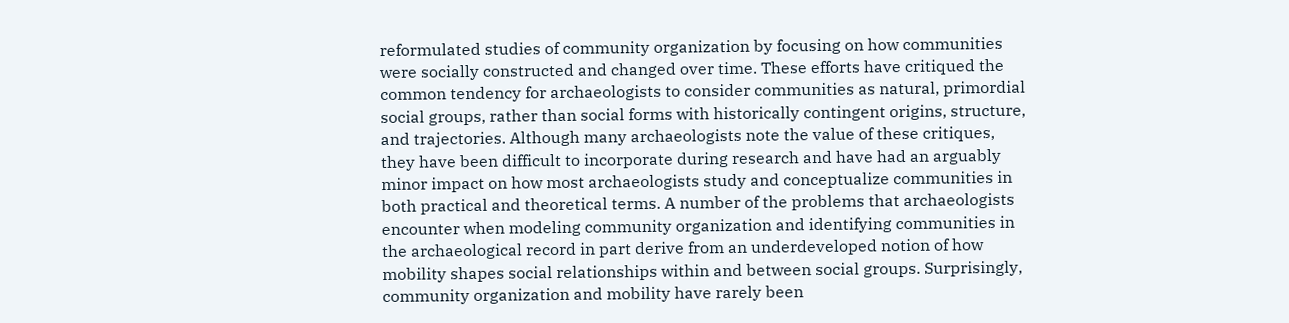reformulated studies of community organization by focusing on how communities were socially constructed and changed over time. These efforts have critiqued the common tendency for archaeologists to consider communities as natural, primordial social groups, rather than social forms with historically contingent origins, structure, and trajectories. Although many archaeologists note the value of these critiques, they have been difficult to incorporate during research and have had an arguably minor impact on how most archaeologists study and conceptualize communities in both practical and theoretical terms. A number of the problems that archaeologists encounter when modeling community organization and identifying communities in the archaeological record in part derive from an underdeveloped notion of how mobility shapes social relationships within and between social groups. Surprisingly, community organization and mobility have rarely been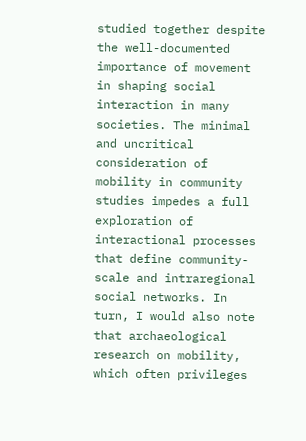studied together despite the well-documented importance of movement in shaping social interaction in many societies. The minimal and uncritical consideration of mobility in community studies impedes a full exploration of interactional processes that define community-scale and intraregional social networks. In turn, I would also note that archaeological research on mobility, which often privileges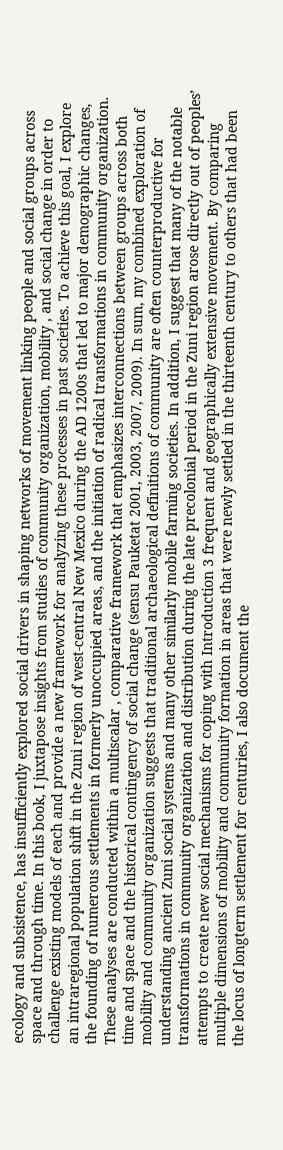ecology and subsistence, has insufficiently explored social drivers in shaping networks of movement linking people and social groups across space and through time. In this book, I juxtapose insights from studies of community organization, mobility , and social change in order to challenge existing models of each and provide a new framework for analyzing these processes in past societies. To achieve this goal, I explore an intraregional population shift in the Zuni region of west-central New Mexico during the AD 1200s that led to major demographic changes, the founding of numerous settlements in formerly unoccupied areas, and the initiation of radical transformations in community organization. These analyses are conducted within a multiscalar , comparative framework that emphasizes interconnections between groups across both time and space and the historical contingency of social change (sensu Pauketat 2001, 2003, 2007, 2009). In sum, my combined exploration of mobility and community organization suggests that traditional archaeological definitions of community are often counterproductive for understanding ancient Zuni social systems and many other similarly mobile farming societies. In addition, I suggest that many of the notable transformations in community organization and distribution during the late precolonial period in the Zuni region arose directly out of peoples’ attempts to create new social mechanisms for coping with Introduction 3 frequent and geographically extensive movement. By comparing multiple dimensions of mobility and community formation in areas that were newly settled in the thirteenth century to others that had been the locus of longterm settlement for centuries, I also document the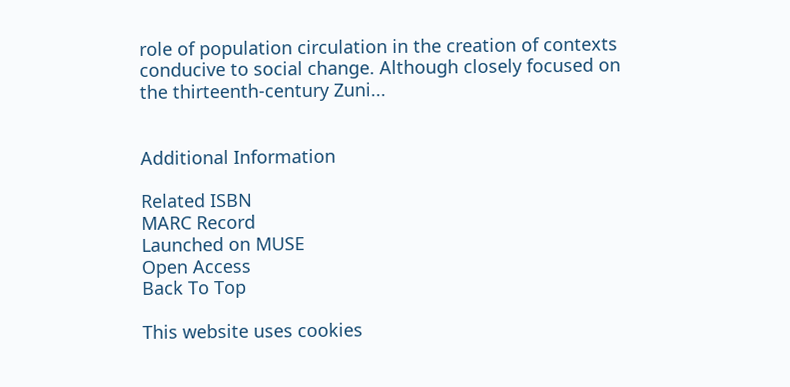role of population circulation in the creation of contexts conducive to social change. Although closely focused on the thirteenth-century Zuni...


Additional Information

Related ISBN
MARC Record
Launched on MUSE
Open Access
Back To Top

This website uses cookies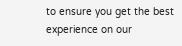to ensure you get the best experience on our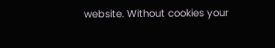website. Without cookies your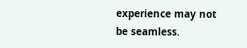experience may not be seamless.